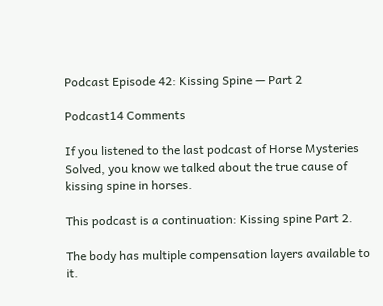Podcast Episode 42: Kissing Spine — Part 2

Podcast14 Comments

If you listened to the last podcast of Horse Mysteries Solved, you know we talked about the true cause of kissing spine in horses.

This podcast is a continuation: Kissing spine Part 2.

The body has multiple compensation layers available to it.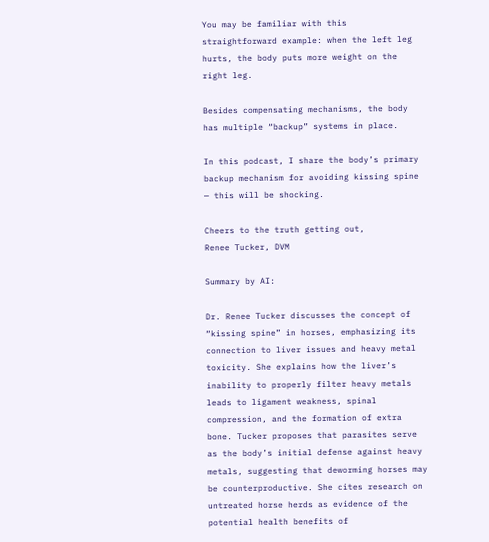You may be familiar with this straightforward example: when the left leg hurts, the body puts more weight on the right leg.

Besides compensating mechanisms, the body has multiple “backup” systems in place.

In this podcast, I share the body’s primary backup mechanism for avoiding kissing spine — this will be shocking.

Cheers to the truth getting out,
Renee Tucker, DVM

Summary by AI:

Dr. Renee Tucker discusses the concept of “kissing spine” in horses, emphasizing its connection to liver issues and heavy metal toxicity. She explains how the liver’s inability to properly filter heavy metals leads to ligament weakness, spinal compression, and the formation of extra bone. Tucker proposes that parasites serve as the body’s initial defense against heavy metals, suggesting that deworming horses may be counterproductive. She cites research on untreated horse herds as evidence of the potential health benefits of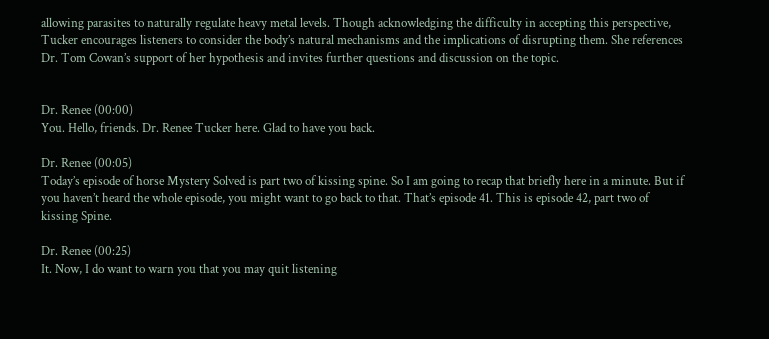allowing parasites to naturally regulate heavy metal levels. Though acknowledging the difficulty in accepting this perspective, Tucker encourages listeners to consider the body’s natural mechanisms and the implications of disrupting them. She references Dr. Tom Cowan’s support of her hypothesis and invites further questions and discussion on the topic.


Dr. Renee (00:00)
You. Hello, friends. Dr. Renee Tucker here. Glad to have you back.

Dr. Renee (00:05)
Today’s episode of horse Mystery Solved is part two of kissing spine. So I am going to recap that briefly here in a minute. But if you haven’t heard the whole episode, you might want to go back to that. That’s episode 41. This is episode 42, part two of kissing Spine.

Dr. Renee (00:25)
It. Now, I do want to warn you that you may quit listening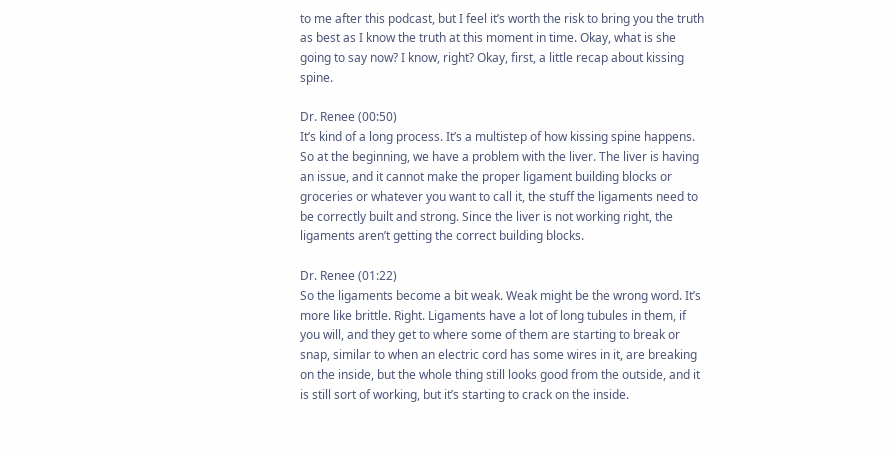to me after this podcast, but I feel it’s worth the risk to bring you the truth as best as I know the truth at this moment in time. Okay, what is she going to say now? I know, right? Okay, first, a little recap about kissing spine.

Dr. Renee (00:50)
It’s kind of a long process. It’s a multistep of how kissing spine happens. So at the beginning, we have a problem with the liver. The liver is having an issue, and it cannot make the proper ligament building blocks or groceries or whatever you want to call it, the stuff the ligaments need to be correctly built and strong. Since the liver is not working right, the ligaments aren’t getting the correct building blocks.

Dr. Renee (01:22)
So the ligaments become a bit weak. Weak might be the wrong word. It’s more like brittle. Right. Ligaments have a lot of long tubules in them, if you will, and they get to where some of them are starting to break or snap, similar to when an electric cord has some wires in it, are breaking on the inside, but the whole thing still looks good from the outside, and it is still sort of working, but it’s starting to crack on the inside.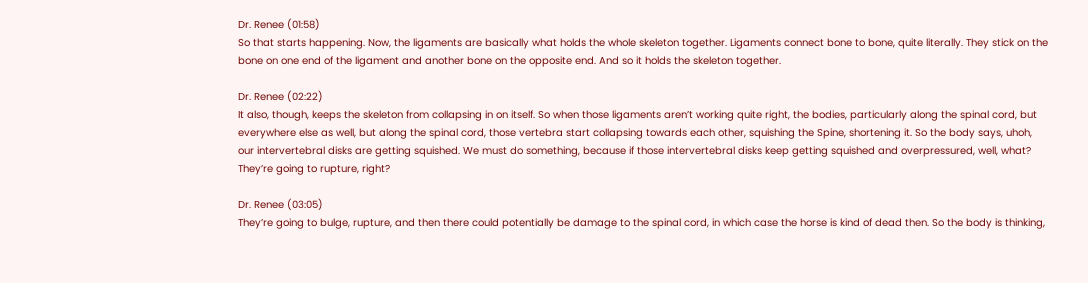Dr. Renee (01:58)
So that starts happening. Now, the ligaments are basically what holds the whole skeleton together. Ligaments connect bone to bone, quite literally. They stick on the bone on one end of the ligament and another bone on the opposite end. And so it holds the skeleton together.

Dr. Renee (02:22)
It also, though, keeps the skeleton from collapsing in on itself. So when those ligaments aren’t working quite right, the bodies, particularly along the spinal cord, but everywhere else as well, but along the spinal cord, those vertebra start collapsing towards each other, squishing the Spine, shortening it. So the body says, uhoh, our intervertebral disks are getting squished. We must do something, because if those intervertebral disks keep getting squished and overpressured, well, what? They’re going to rupture, right?

Dr. Renee (03:05)
They’re going to bulge, rupture, and then there could potentially be damage to the spinal cord, in which case the horse is kind of dead then. So the body is thinking,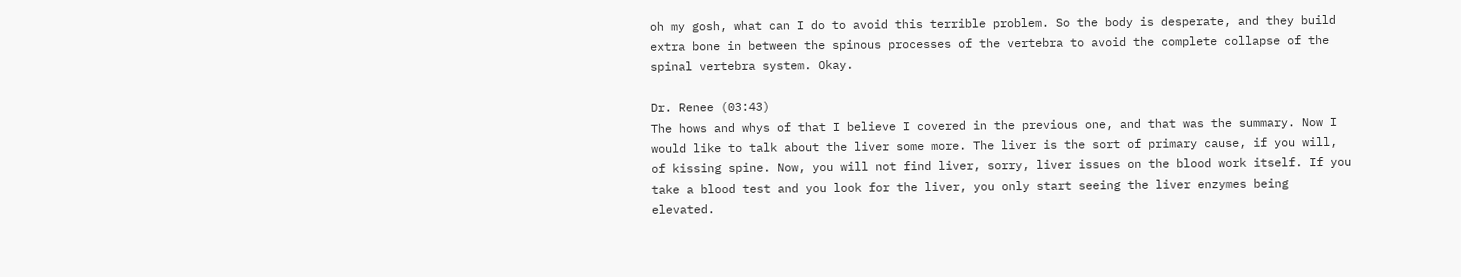oh my gosh, what can I do to avoid this terrible problem. So the body is desperate, and they build extra bone in between the spinous processes of the vertebra to avoid the complete collapse of the spinal vertebra system. Okay.

Dr. Renee (03:43)
The hows and whys of that I believe I covered in the previous one, and that was the summary. Now I would like to talk about the liver some more. The liver is the sort of primary cause, if you will, of kissing spine. Now, you will not find liver, sorry, liver issues on the blood work itself. If you take a blood test and you look for the liver, you only start seeing the liver enzymes being elevated.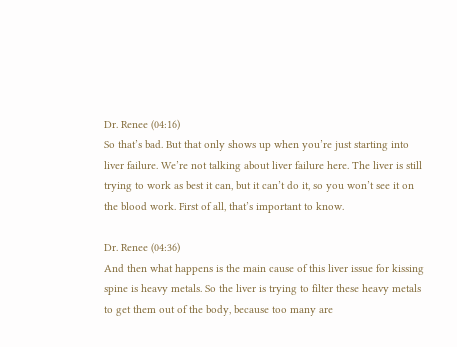Dr. Renee (04:16)
So that’s bad. But that only shows up when you’re just starting into liver failure. We’re not talking about liver failure here. The liver is still trying to work as best it can, but it can’t do it, so you won’t see it on the blood work. First of all, that’s important to know.

Dr. Renee (04:36)
And then what happens is the main cause of this liver issue for kissing spine is heavy metals. So the liver is trying to filter these heavy metals to get them out of the body, because too many are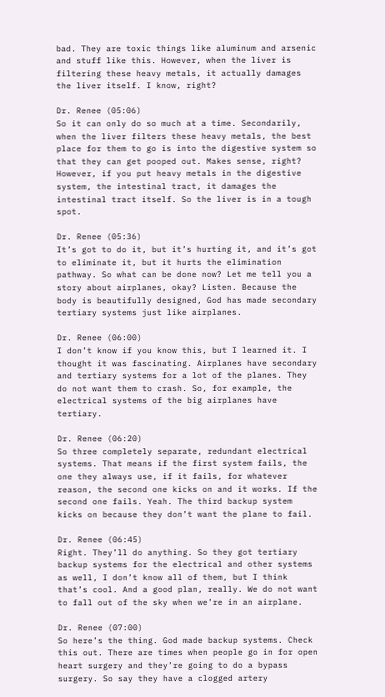bad. They are toxic things like aluminum and arsenic and stuff like this. However, when the liver is filtering these heavy metals, it actually damages the liver itself. I know, right?

Dr. Renee (05:06)
So it can only do so much at a time. Secondarily, when the liver filters these heavy metals, the best place for them to go is into the digestive system so that they can get pooped out. Makes sense, right? However, if you put heavy metals in the digestive system, the intestinal tract, it damages the intestinal tract itself. So the liver is in a tough spot.

Dr. Renee (05:36)
It’s got to do it, but it’s hurting it, and it’s got to eliminate it, but it hurts the elimination pathway. So what can be done now? Let me tell you a story about airplanes, okay? Listen. Because the body is beautifully designed, God has made secondary tertiary systems just like airplanes.

Dr. Renee (06:00)
I don’t know if you know this, but I learned it. I thought it was fascinating. Airplanes have secondary and tertiary systems for a lot of the planes. They do not want them to crash. So, for example, the electrical systems of the big airplanes have tertiary.

Dr. Renee (06:20)
So three completely separate, redundant electrical systems. That means if the first system fails, the one they always use, if it fails, for whatever reason, the second one kicks on and it works. If the second one fails. Yeah. The third backup system kicks on because they don’t want the plane to fail.

Dr. Renee (06:45)
Right. They’ll do anything. So they got tertiary backup systems for the electrical and other systems as well, I don’t know all of them, but I think that’s cool. And a good plan, really. We do not want to fall out of the sky when we’re in an airplane.

Dr. Renee (07:00)
So here’s the thing. God made backup systems. Check this out. There are times when people go in for open heart surgery and they’re going to do a bypass surgery. So say they have a clogged artery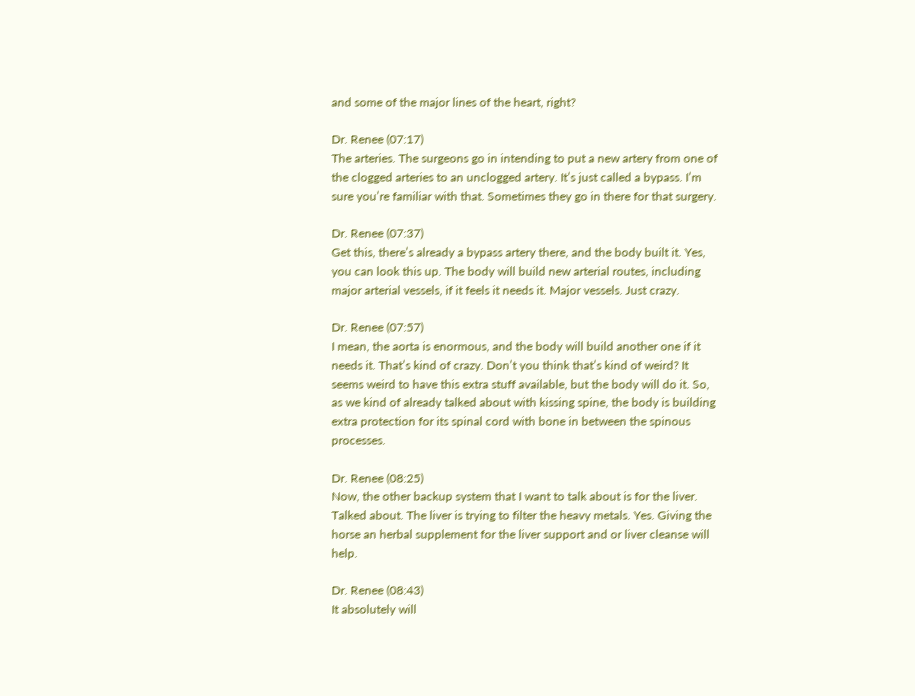and some of the major lines of the heart, right?

Dr. Renee (07:17)
The arteries. The surgeons go in intending to put a new artery from one of the clogged arteries to an unclogged artery. It’s just called a bypass. I’m sure you’re familiar with that. Sometimes they go in there for that surgery.

Dr. Renee (07:37)
Get this, there’s already a bypass artery there, and the body built it. Yes, you can look this up. The body will build new arterial routes, including major arterial vessels, if it feels it needs it. Major vessels. Just crazy.

Dr. Renee (07:57)
I mean, the aorta is enormous, and the body will build another one if it needs it. That’s kind of crazy. Don’t you think that’s kind of weird? It seems weird to have this extra stuff available, but the body will do it. So, as we kind of already talked about with kissing spine, the body is building extra protection for its spinal cord with bone in between the spinous processes.

Dr. Renee (08:25)
Now, the other backup system that I want to talk about is for the liver. Talked about. The liver is trying to filter the heavy metals. Yes. Giving the horse an herbal supplement for the liver support and or liver cleanse will help.

Dr. Renee (08:43)
It absolutely will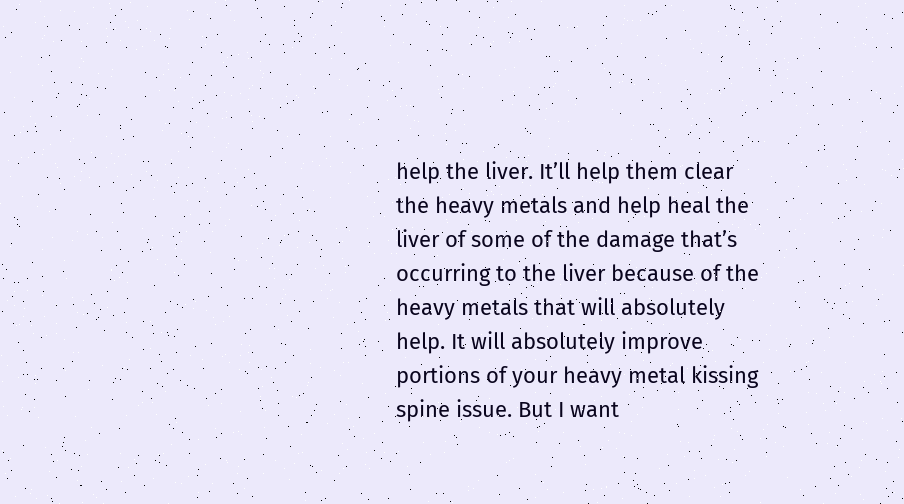help the liver. It’ll help them clear the heavy metals and help heal the liver of some of the damage that’s occurring to the liver because of the heavy metals that will absolutely help. It will absolutely improve portions of your heavy metal kissing spine issue. But I want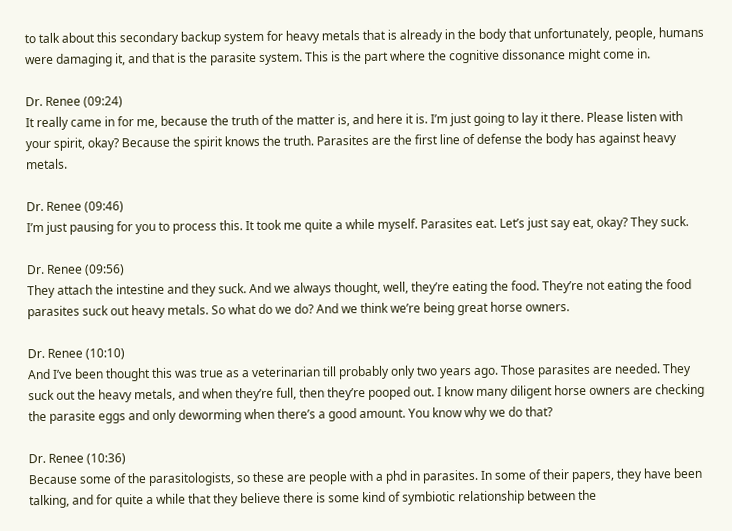to talk about this secondary backup system for heavy metals that is already in the body that unfortunately, people, humans were damaging it, and that is the parasite system. This is the part where the cognitive dissonance might come in.

Dr. Renee (09:24)
It really came in for me, because the truth of the matter is, and here it is. I’m just going to lay it there. Please listen with your spirit, okay? Because the spirit knows the truth. Parasites are the first line of defense the body has against heavy metals.

Dr. Renee (09:46)
I’m just pausing for you to process this. It took me quite a while myself. Parasites eat. Let’s just say eat, okay? They suck.

Dr. Renee (09:56)
They attach the intestine and they suck. And we always thought, well, they’re eating the food. They’re not eating the food parasites suck out heavy metals. So what do we do? And we think we’re being great horse owners.

Dr. Renee (10:10)
And I’ve been thought this was true as a veterinarian till probably only two years ago. Those parasites are needed. They suck out the heavy metals, and when they’re full, then they’re pooped out. I know many diligent horse owners are checking the parasite eggs and only deworming when there’s a good amount. You know why we do that?

Dr. Renee (10:36)
Because some of the parasitologists, so these are people with a phd in parasites. In some of their papers, they have been talking, and for quite a while that they believe there is some kind of symbiotic relationship between the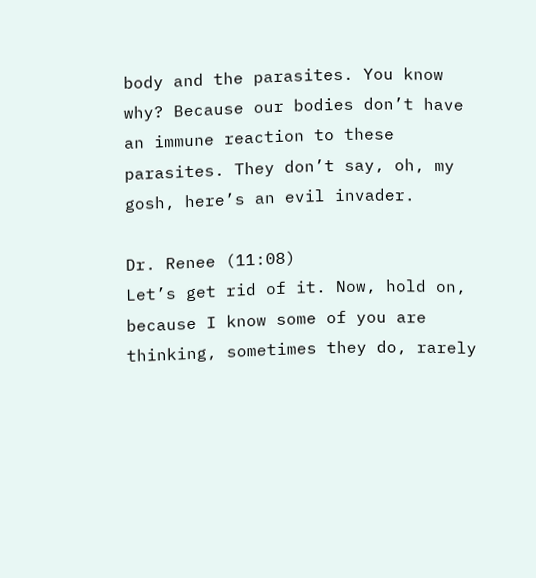body and the parasites. You know why? Because our bodies don’t have an immune reaction to these parasites. They don’t say, oh, my gosh, here’s an evil invader.

Dr. Renee (11:08)
Let’s get rid of it. Now, hold on, because I know some of you are thinking, sometimes they do, rarely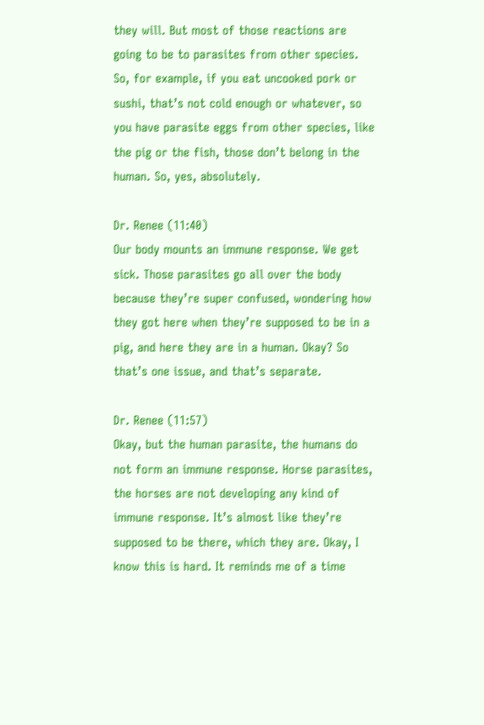they will. But most of those reactions are going to be to parasites from other species. So, for example, if you eat uncooked pork or sushi, that’s not cold enough or whatever, so you have parasite eggs from other species, like the pig or the fish, those don’t belong in the human. So, yes, absolutely.

Dr. Renee (11:40)
Our body mounts an immune response. We get sick. Those parasites go all over the body because they’re super confused, wondering how they got here when they’re supposed to be in a pig, and here they are in a human. Okay? So that’s one issue, and that’s separate.

Dr. Renee (11:57)
Okay, but the human parasite, the humans do not form an immune response. Horse parasites, the horses are not developing any kind of immune response. It’s almost like they’re supposed to be there, which they are. Okay, I know this is hard. It reminds me of a time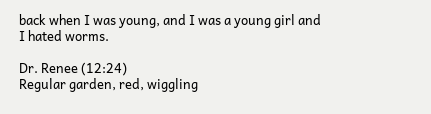back when I was young, and I was a young girl and I hated worms.

Dr. Renee (12:24)
Regular garden, red, wiggling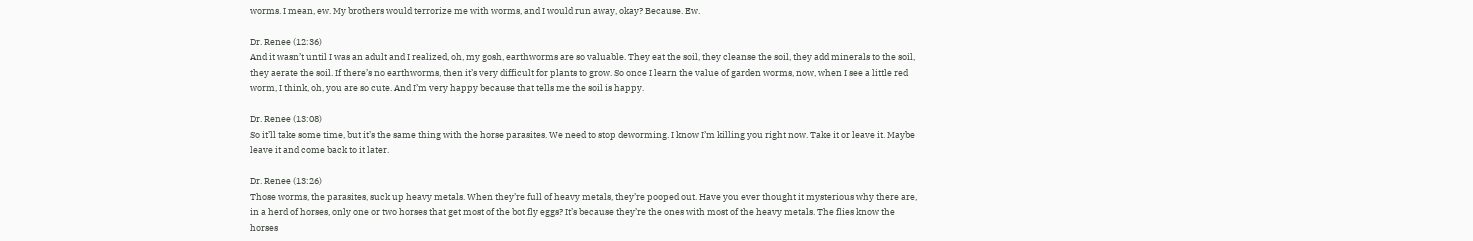worms. I mean, ew. My brothers would terrorize me with worms, and I would run away, okay? Because. Ew.

Dr. Renee (12:36)
And it wasn’t until I was an adult and I realized, oh, my gosh, earthworms are so valuable. They eat the soil, they cleanse the soil, they add minerals to the soil, they aerate the soil. If there’s no earthworms, then it’s very difficult for plants to grow. So once I learn the value of garden worms, now, when I see a little red worm, I think, oh, you are so cute. And I’m very happy because that tells me the soil is happy.

Dr. Renee (13:08)
So it’ll take some time, but it’s the same thing with the horse parasites. We need to stop deworming. I know I’m killing you right now. Take it or leave it. Maybe leave it and come back to it later.

Dr. Renee (13:26)
Those worms, the parasites, suck up heavy metals. When they’re full of heavy metals, they’re pooped out. Have you ever thought it mysterious why there are, in a herd of horses, only one or two horses that get most of the bot fly eggs? It’s because they’re the ones with most of the heavy metals. The flies know the horses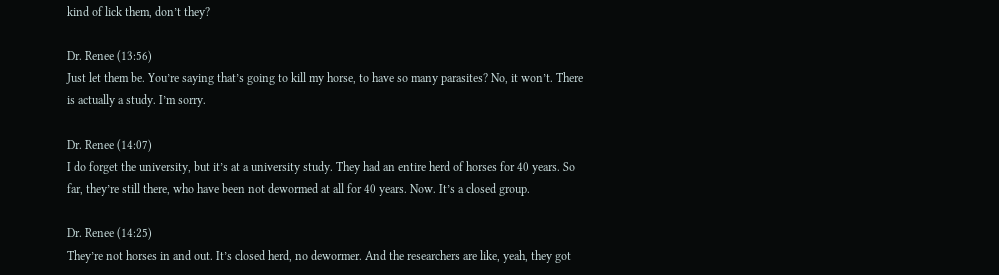kind of lick them, don’t they?

Dr. Renee (13:56)
Just let them be. You’re saying that’s going to kill my horse, to have so many parasites? No, it won’t. There is actually a study. I’m sorry.

Dr. Renee (14:07)
I do forget the university, but it’s at a university study. They had an entire herd of horses for 40 years. So far, they’re still there, who have been not dewormed at all for 40 years. Now. It’s a closed group.

Dr. Renee (14:25)
They’re not horses in and out. It’s closed herd, no dewormer. And the researchers are like, yeah, they got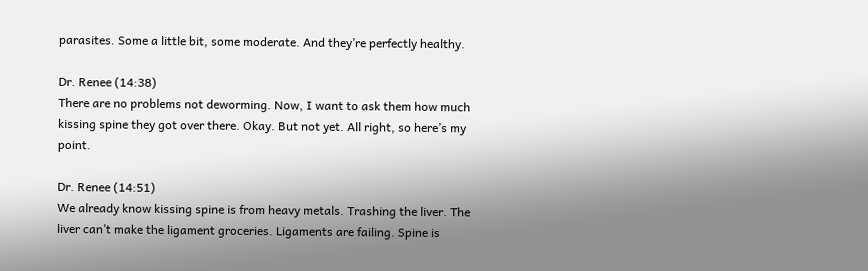parasites. Some a little bit, some moderate. And they’re perfectly healthy.

Dr. Renee (14:38)
There are no problems not deworming. Now, I want to ask them how much kissing spine they got over there. Okay. But not yet. All right, so here’s my point.

Dr. Renee (14:51)
We already know kissing spine is from heavy metals. Trashing the liver. The liver can’t make the ligament groceries. Ligaments are failing. Spine is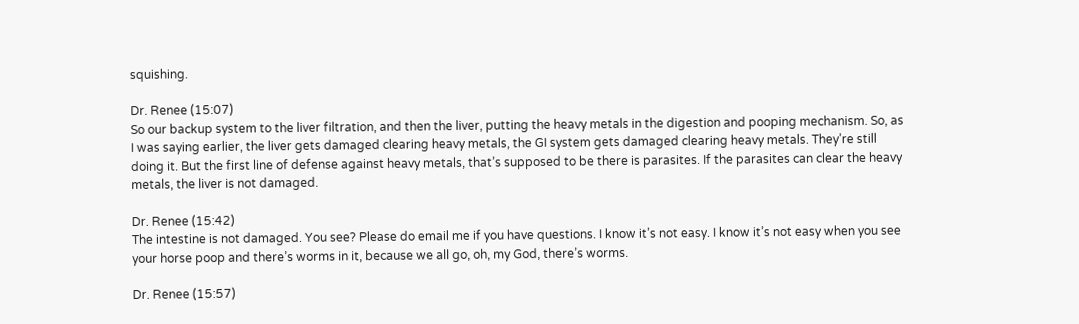squishing.

Dr. Renee (15:07)
So our backup system to the liver filtration, and then the liver, putting the heavy metals in the digestion and pooping mechanism. So, as I was saying earlier, the liver gets damaged clearing heavy metals, the GI system gets damaged clearing heavy metals. They’re still doing it. But the first line of defense against heavy metals, that’s supposed to be there is parasites. If the parasites can clear the heavy metals, the liver is not damaged.

Dr. Renee (15:42)
The intestine is not damaged. You see? Please do email me if you have questions. I know it’s not easy. I know it’s not easy when you see your horse poop and there’s worms in it, because we all go, oh, my God, there’s worms.

Dr. Renee (15:57)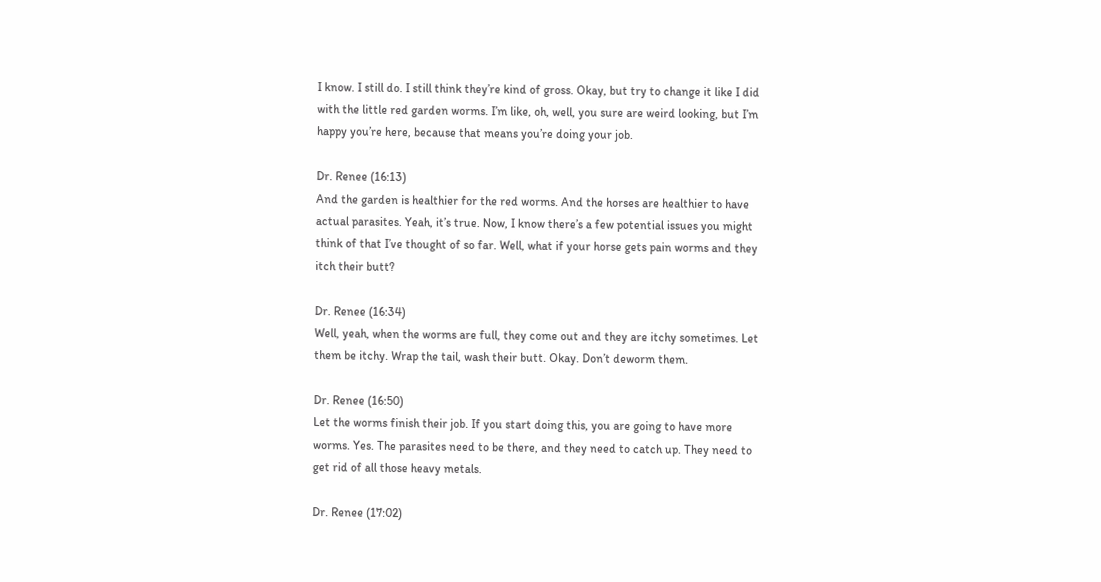I know. I still do. I still think they’re kind of gross. Okay, but try to change it like I did with the little red garden worms. I’m like, oh, well, you sure are weird looking, but I’m happy you’re here, because that means you’re doing your job.

Dr. Renee (16:13)
And the garden is healthier for the red worms. And the horses are healthier to have actual parasites. Yeah, it’s true. Now, I know there’s a few potential issues you might think of that I’ve thought of so far. Well, what if your horse gets pain worms and they itch their butt?

Dr. Renee (16:34)
Well, yeah, when the worms are full, they come out and they are itchy sometimes. Let them be itchy. Wrap the tail, wash their butt. Okay. Don’t deworm them.

Dr. Renee (16:50)
Let the worms finish their job. If you start doing this, you are going to have more worms. Yes. The parasites need to be there, and they need to catch up. They need to get rid of all those heavy metals.

Dr. Renee (17:02)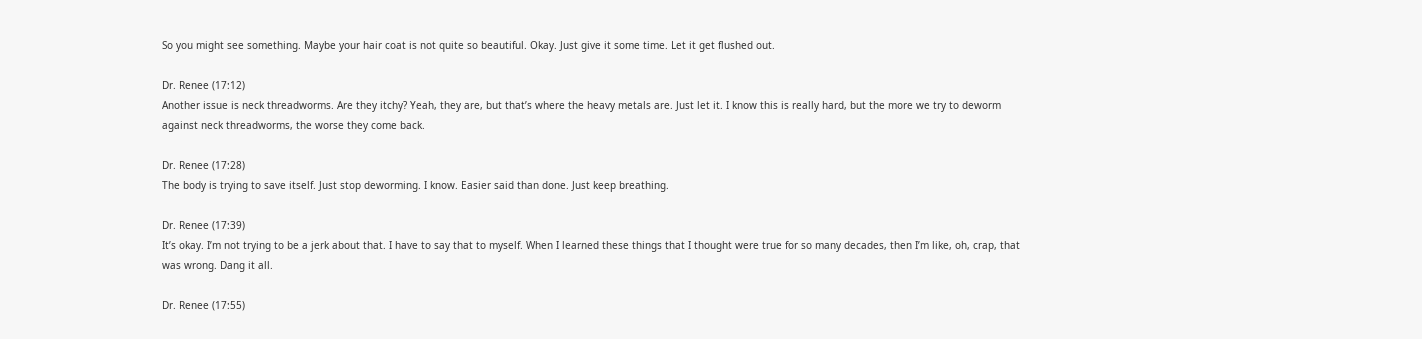So you might see something. Maybe your hair coat is not quite so beautiful. Okay. Just give it some time. Let it get flushed out.

Dr. Renee (17:12)
Another issue is neck threadworms. Are they itchy? Yeah, they are, but that’s where the heavy metals are. Just let it. I know this is really hard, but the more we try to deworm against neck threadworms, the worse they come back.

Dr. Renee (17:28)
The body is trying to save itself. Just stop deworming. I know. Easier said than done. Just keep breathing.

Dr. Renee (17:39)
It’s okay. I’m not trying to be a jerk about that. I have to say that to myself. When I learned these things that I thought were true for so many decades, then I’m like, oh, crap, that was wrong. Dang it all.

Dr. Renee (17:55)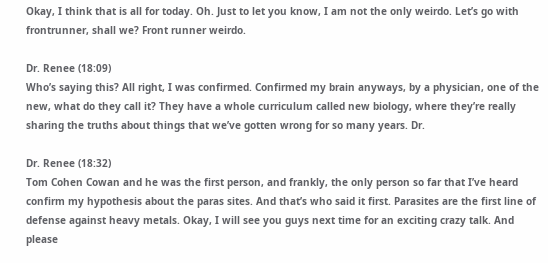Okay, I think that is all for today. Oh. Just to let you know, I am not the only weirdo. Let’s go with frontrunner, shall we? Front runner weirdo.

Dr. Renee (18:09)
Who’s saying this? All right, I was confirmed. Confirmed my brain anyways, by a physician, one of the new, what do they call it? They have a whole curriculum called new biology, where they’re really sharing the truths about things that we’ve gotten wrong for so many years. Dr.

Dr. Renee (18:32)
Tom Cohen Cowan and he was the first person, and frankly, the only person so far that I’ve heard confirm my hypothesis about the paras sites. And that’s who said it first. Parasites are the first line of defense against heavy metals. Okay, I will see you guys next time for an exciting crazy talk. And please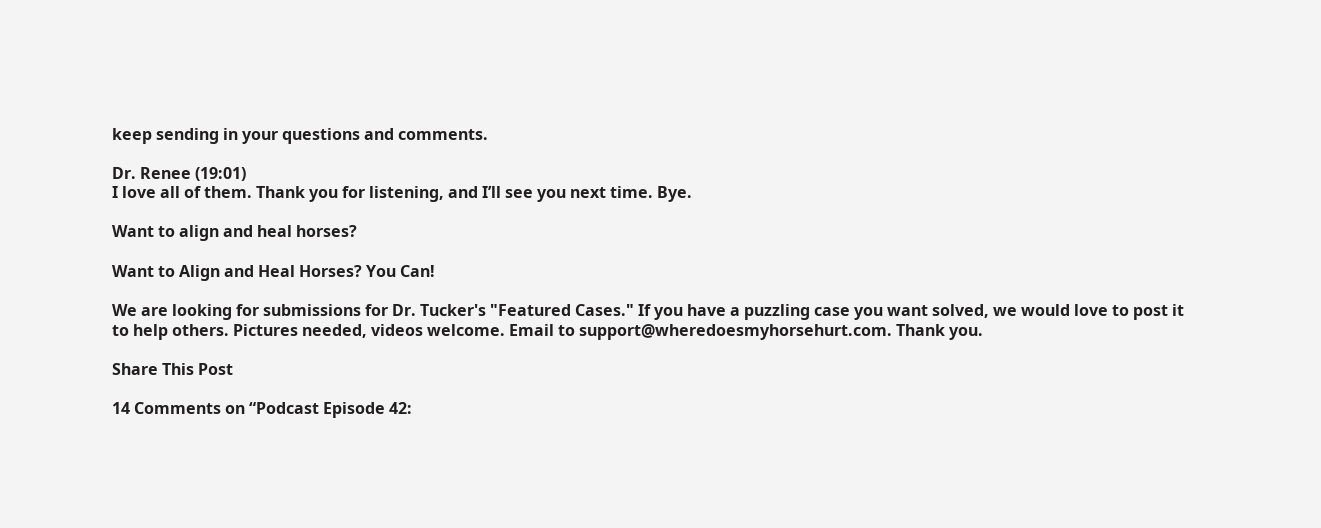keep sending in your questions and comments.

Dr. Renee (19:01)
I love all of them. Thank you for listening, and I’ll see you next time. Bye.

Want to align and heal horses?

Want to Align and Heal Horses? You Can!

We are looking for submissions for Dr. Tucker's "Featured Cases." If you have a puzzling case you want solved, we would love to post it to help others. Pictures needed, videos welcome. Email to support@wheredoesmyhorsehurt.com. Thank you.

Share This Post

14 Comments on “Podcast Episode 42: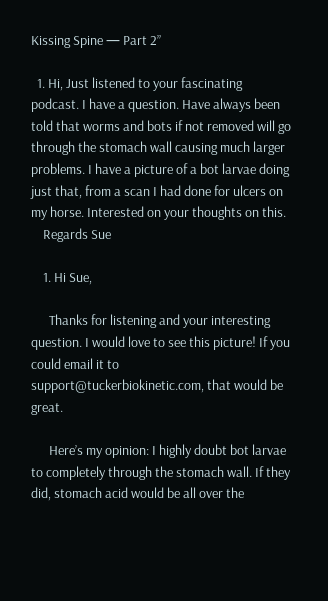Kissing Spine — Part 2”

  1. Hi, Just listened to your fascinating podcast. I have a question. Have always been told that worms and bots if not removed will go through the stomach wall causing much larger problems. I have a picture of a bot larvae doing just that, from a scan I had done for ulcers on my horse. Interested on your thoughts on this.
    Regards Sue

    1. Hi Sue,

      Thanks for listening and your interesting question. I would love to see this picture! If you could email it to support@tuckerbiokinetic.com, that would be great.

      Here’s my opinion: I highly doubt bot larvae to completely through the stomach wall. If they did, stomach acid would be all over the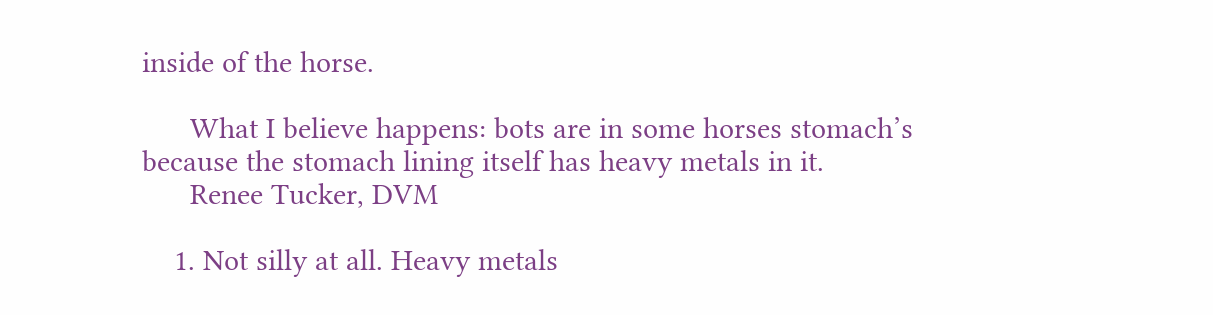inside of the horse.

      What I believe happens: bots are in some horses stomach’s because the stomach lining itself has heavy metals in it.
      Renee Tucker, DVM

    1. Not silly at all. Heavy metals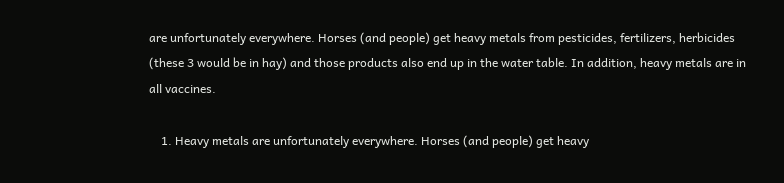are unfortunately everywhere. Horses (and people) get heavy metals from pesticides, fertilizers, herbicides (these 3 would be in hay) and those products also end up in the water table. In addition, heavy metals are in all vaccines.

    1. Heavy metals are unfortunately everywhere. Horses (and people) get heavy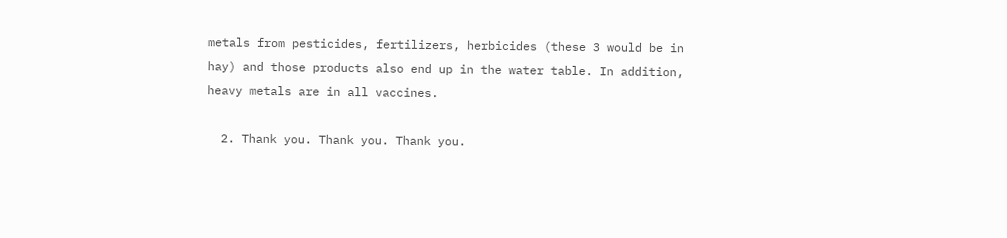metals from pesticides, fertilizers, herbicides (these 3 would be in hay) and those products also end up in the water table. In addition, heavy metals are in all vaccines.

  2. Thank you. Thank you. Thank you.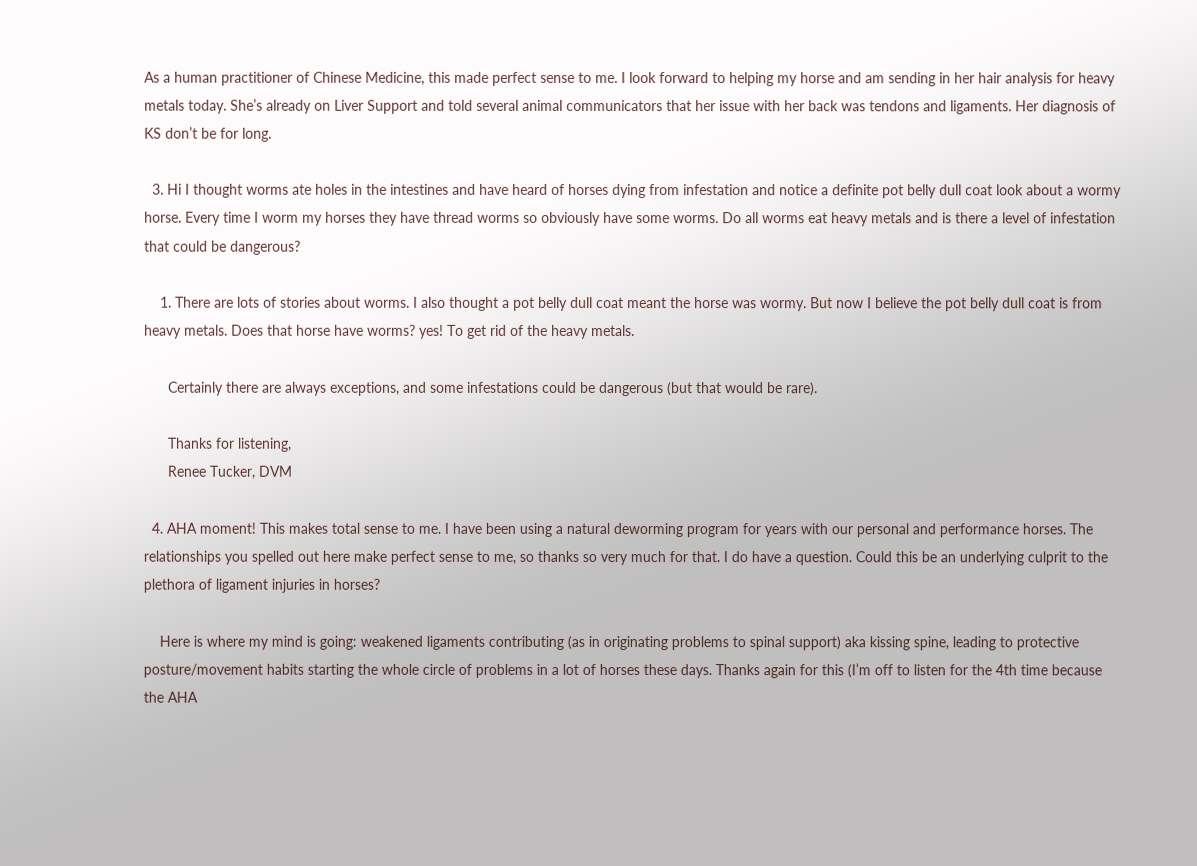As a human practitioner of Chinese Medicine, this made perfect sense to me. I look forward to helping my horse and am sending in her hair analysis for heavy metals today. She’s already on Liver Support and told several animal communicators that her issue with her back was tendons and ligaments. Her diagnosis of KS don’t be for long.

  3. Hi I thought worms ate holes in the intestines and have heard of horses dying from infestation and notice a definite pot belly dull coat look about a wormy horse. Every time I worm my horses they have thread worms so obviously have some worms. Do all worms eat heavy metals and is there a level of infestation that could be dangerous?

    1. There are lots of stories about worms. I also thought a pot belly dull coat meant the horse was wormy. But now I believe the pot belly dull coat is from heavy metals. Does that horse have worms? yes! To get rid of the heavy metals.

      Certainly there are always exceptions, and some infestations could be dangerous (but that would be rare).

      Thanks for listening,
      Renee Tucker, DVM

  4. AHA moment! This makes total sense to me. I have been using a natural deworming program for years with our personal and performance horses. The relationships you spelled out here make perfect sense to me, so thanks so very much for that. I do have a question. Could this be an underlying culprit to the plethora of ligament injuries in horses?

    Here is where my mind is going: weakened ligaments contributing (as in originating problems to spinal support) aka kissing spine, leading to protective posture/movement habits starting the whole circle of problems in a lot of horses these days. Thanks again for this (I’m off to listen for the 4th time because the AHA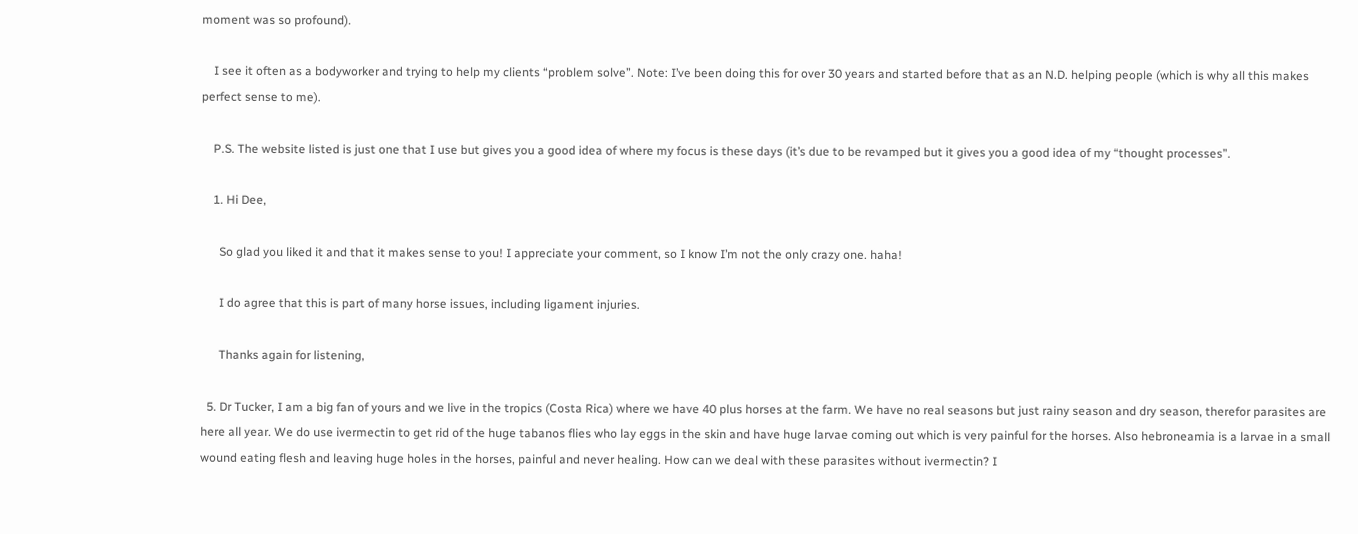moment was so profound).

    I see it often as a bodyworker and trying to help my clients “problem solve”. Note: I’ve been doing this for over 30 years and started before that as an N.D. helping people (which is why all this makes perfect sense to me).

    P.S. The website listed is just one that I use but gives you a good idea of where my focus is these days (it’s due to be revamped but it gives you a good idea of my “thought processes”.

    1. Hi Dee,

      So glad you liked it and that it makes sense to you! I appreciate your comment, so I know I’m not the only crazy one. haha!

      I do agree that this is part of many horse issues, including ligament injuries.

      Thanks again for listening,

  5. Dr Tucker, I am a big fan of yours and we live in the tropics (Costa Rica) where we have 40 plus horses at the farm. We have no real seasons but just rainy season and dry season, therefor parasites are here all year. We do use ivermectin to get rid of the huge tabanos flies who lay eggs in the skin and have huge larvae coming out which is very painful for the horses. Also hebroneamia is a larvae in a small wound eating flesh and leaving huge holes in the horses, painful and never healing. How can we deal with these parasites without ivermectin? I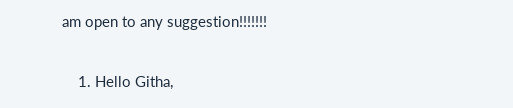am open to any suggestion!!!!!!!

    1. Hello Githa,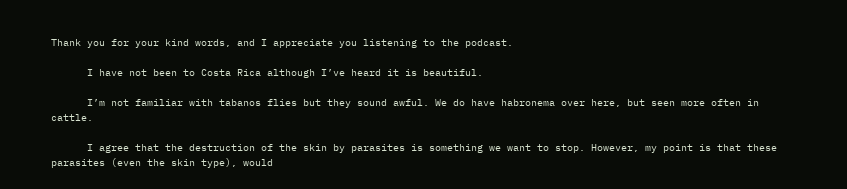Thank you for your kind words, and I appreciate you listening to the podcast.

      I have not been to Costa Rica although I’ve heard it is beautiful.

      I’m not familiar with tabanos flies but they sound awful. We do have habronema over here, but seen more often in cattle.

      I agree that the destruction of the skin by parasites is something we want to stop. However, my point is that these parasites (even the skin type), would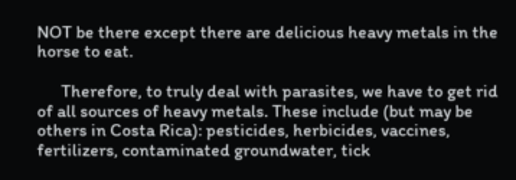NOT be there except there are delicious heavy metals in the horse to eat.

      Therefore, to truly deal with parasites, we have to get rid of all sources of heavy metals. These include (but may be others in Costa Rica): pesticides, herbicides, vaccines, fertilizers, contaminated groundwater, tick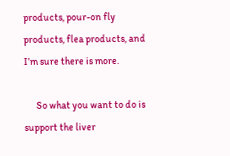products, pour-on fly products, flea products, and I’m sure there is more.

      So what you want to do is support the liver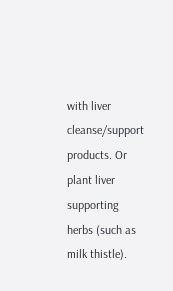with liver cleanse/support products. Or plant liver supporting herbs (such as milk thistle).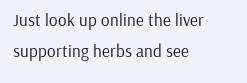Just look up online the liver supporting herbs and see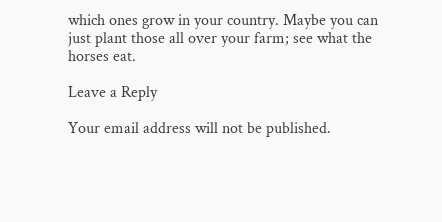which ones grow in your country. Maybe you can just plant those all over your farm; see what the horses eat.

Leave a Reply

Your email address will not be published.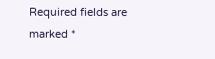Required fields are marked *